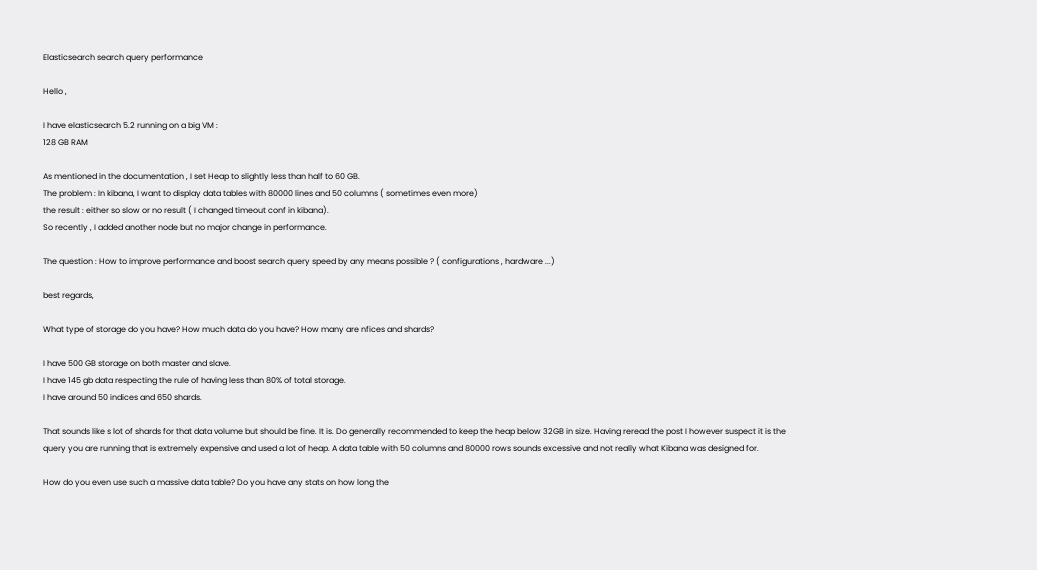Elasticsearch search query performance

Hello ,

I have elasticsearch 5.2 running on a big VM :
128 GB RAM

As mentioned in the documentation , I set Heap to slightly less than half to 60 GB.
The problem : In kibana, I want to display data tables with 80000 lines and 50 columns ( sometimes even more)
the result : either so slow or no result ( I changed timeout conf in kibana).
So recently , I added another node but no major change in performance.

The question : How to improve performance and boost search query speed by any means possible ? ( configurations , hardware ...)

best regards,

What type of storage do you have? How much data do you have? How many are nfices and shards?

I have 500 GB storage on both master and slave.
I have 145 gb data respecting the rule of having less than 80% of total storage.
I have around 50 indices and 650 shards.

That sounds like s lot of shards for that data volume but should be fine. It is. Do generally recommended to keep the heap below 32GB in size. Having reread the post I however suspect it is the query you are running that is extremely expensive and used a lot of heap. A data table with 50 columns and 80000 rows sounds excessive and not really what Kibana was designed for.

How do you even use such a massive data table? Do you have any stats on how long the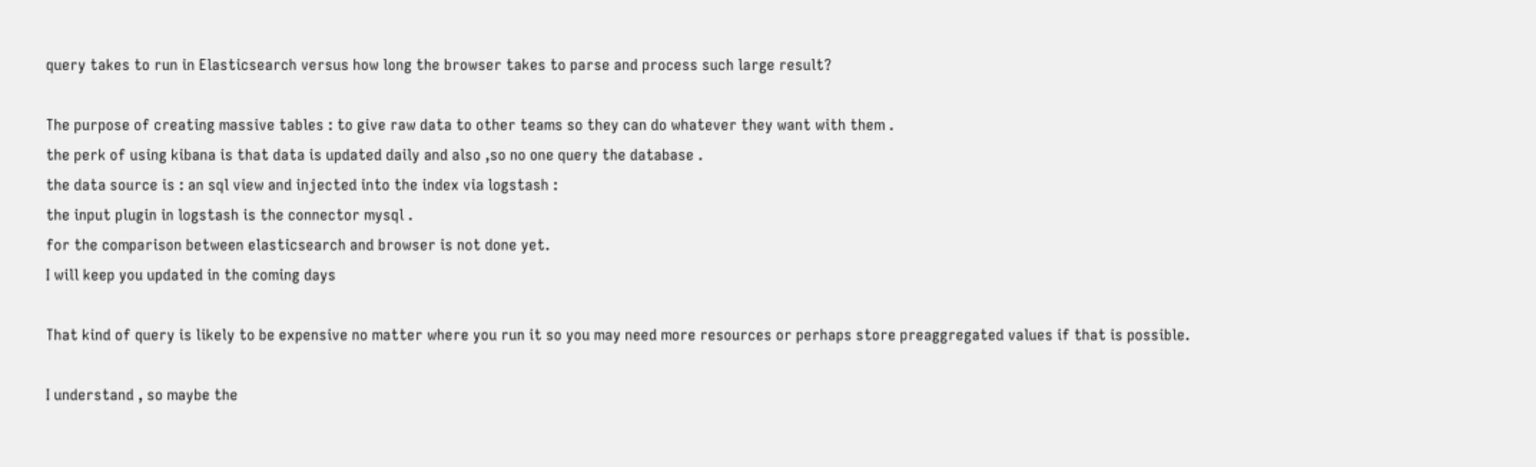query takes to run in Elasticsearch versus how long the browser takes to parse and process such large result?

The purpose of creating massive tables : to give raw data to other teams so they can do whatever they want with them .
the perk of using kibana is that data is updated daily and also ,so no one query the database .
the data source is : an sql view and injected into the index via logstash :
the input plugin in logstash is the connector mysql .
for the comparison between elasticsearch and browser is not done yet.
I will keep you updated in the coming days

That kind of query is likely to be expensive no matter where you run it so you may need more resources or perhaps store preaggregated values if that is possible.

I understand , so maybe the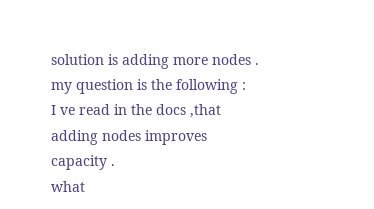solution is adding more nodes .
my question is the following :
I ve read in the docs ,that adding nodes improves capacity .
what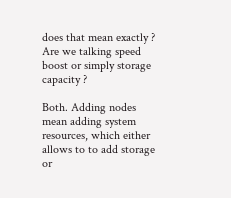does that mean exactly ?
Are we talking speed boost or simply storage capacity ?

Both. Adding nodes mean adding system resources, which either allows to to add storage or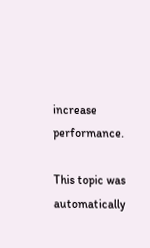increase performance.

This topic was automatically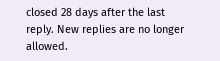closed 28 days after the last reply. New replies are no longer allowed.